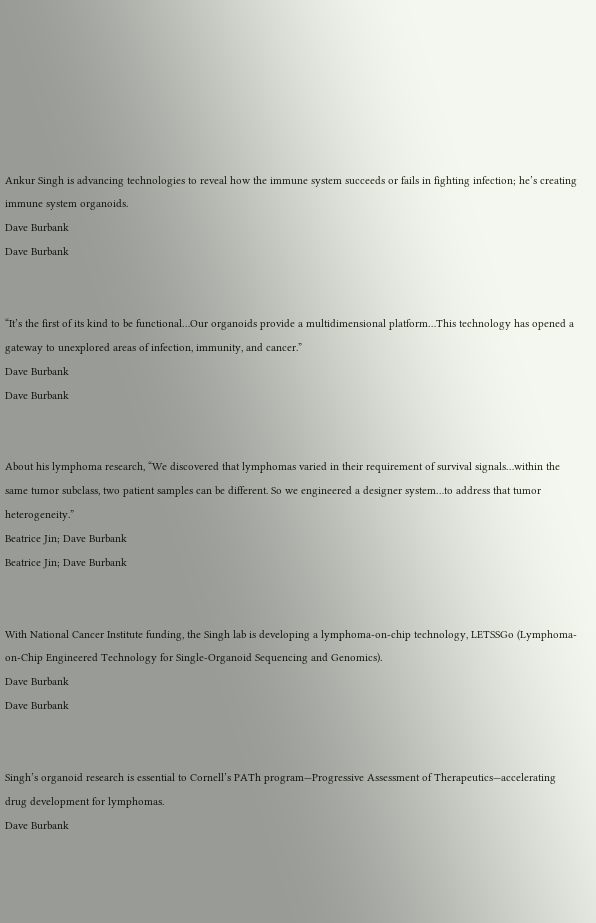Ankur Singh is advancing technologies to reveal how the immune system succeeds or fails in fighting infection; he’s creating immune system organoids.
Dave Burbank
Dave Burbank


“It’s the first of its kind to be functional…Our organoids provide a multidimensional platform…This technology has opened a gateway to unexplored areas of infection, immunity, and cancer.”
Dave Burbank
Dave Burbank


About his lymphoma research, “We discovered that lymphomas varied in their requirement of survival signals…within the same tumor subclass, two patient samples can be different. So we engineered a designer system…to address that tumor heterogeneity.”
Beatrice Jin; Dave Burbank
Beatrice Jin; Dave Burbank


With National Cancer Institute funding, the Singh lab is developing a lymphoma-on-chip technology, LETSSGo (Lymphoma-on-Chip Engineered Technology for Single-Organoid Sequencing and Genomics).
Dave Burbank
Dave Burbank


Singh’s organoid research is essential to Cornell’s PATh program—Progressive Assessment of Therapeutics—accelerating drug development for lymphomas.
Dave Burbank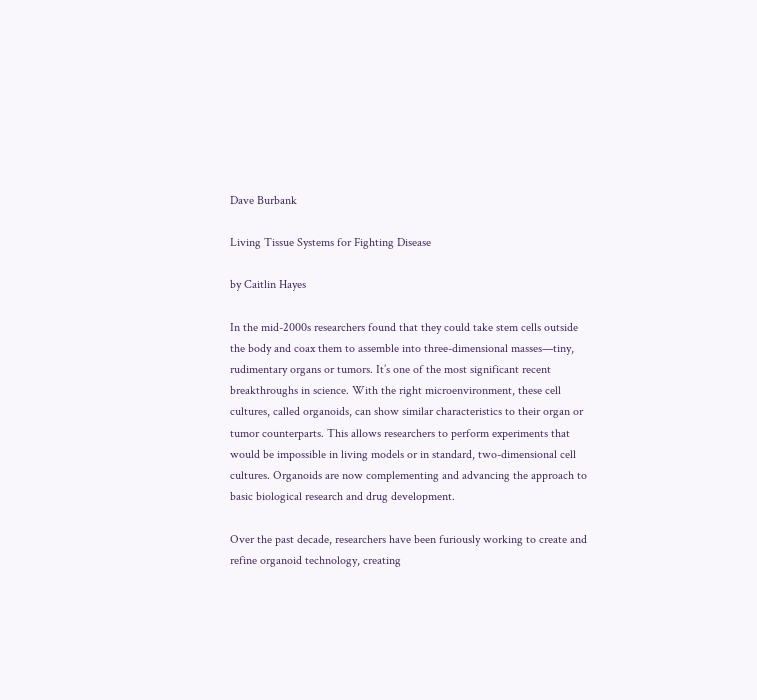Dave Burbank

Living Tissue Systems for Fighting Disease

by Caitlin Hayes

In the mid-2000s researchers found that they could take stem cells outside the body and coax them to assemble into three-dimensional masses—tiny, rudimentary organs or tumors. It’s one of the most significant recent breakthroughs in science. With the right microenvironment, these cell cultures, called organoids, can show similar characteristics to their organ or tumor counterparts. This allows researchers to perform experiments that would be impossible in living models or in standard, two-dimensional cell cultures. Organoids are now complementing and advancing the approach to basic biological research and drug development.

Over the past decade, researchers have been furiously working to create and refine organoid technology, creating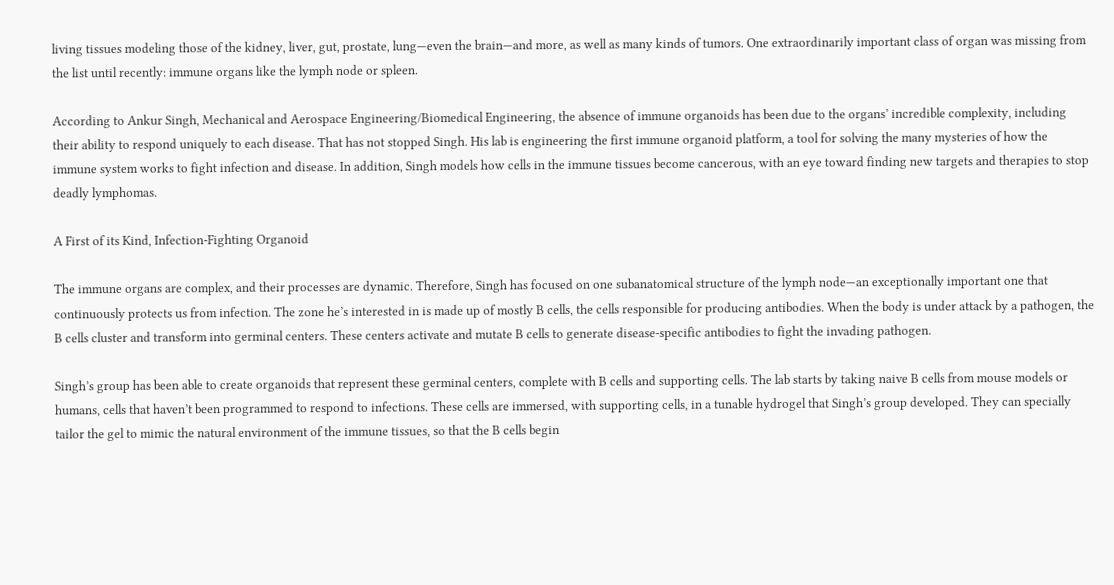living tissues modeling those of the kidney, liver, gut, prostate, lung—even the brain—and more, as well as many kinds of tumors. One extraordinarily important class of organ was missing from the list until recently: immune organs like the lymph node or spleen.

According to Ankur Singh, Mechanical and Aerospace Engineering/Biomedical Engineering, the absence of immune organoids has been due to the organs’ incredible complexity, including their ability to respond uniquely to each disease. That has not stopped Singh. His lab is engineering the first immune organoid platform, a tool for solving the many mysteries of how the immune system works to fight infection and disease. In addition, Singh models how cells in the immune tissues become cancerous, with an eye toward finding new targets and therapies to stop deadly lymphomas.

A First of its Kind, Infection-Fighting Organoid

The immune organs are complex, and their processes are dynamic. Therefore, Singh has focused on one subanatomical structure of the lymph node—an exceptionally important one that continuously protects us from infection. The zone he’s interested in is made up of mostly B cells, the cells responsible for producing antibodies. When the body is under attack by a pathogen, the B cells cluster and transform into germinal centers. These centers activate and mutate B cells to generate disease-specific antibodies to fight the invading pathogen.

Singh’s group has been able to create organoids that represent these germinal centers, complete with B cells and supporting cells. The lab starts by taking naive B cells from mouse models or humans, cells that haven’t been programmed to respond to infections. These cells are immersed, with supporting cells, in a tunable hydrogel that Singh’s group developed. They can specially tailor the gel to mimic the natural environment of the immune tissues, so that the B cells begin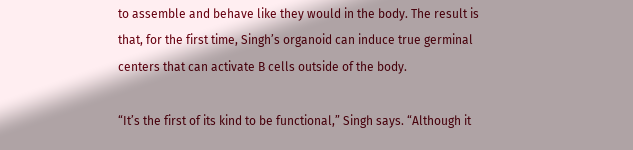to assemble and behave like they would in the body. The result is that, for the first time, Singh’s organoid can induce true germinal centers that can activate B cells outside of the body.

“It’s the first of its kind to be functional,” Singh says. “Although it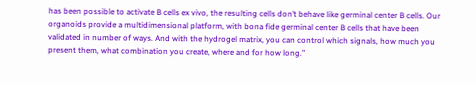has been possible to activate B cells ex vivo, the resulting cells don’t behave like germinal center B cells. Our organoids provide a multidimensional platform, with bona fide germinal center B cells that have been validated in number of ways. And with the hydrogel matrix, you can control which signals, how much you present them, what combination you create, where and for how long.”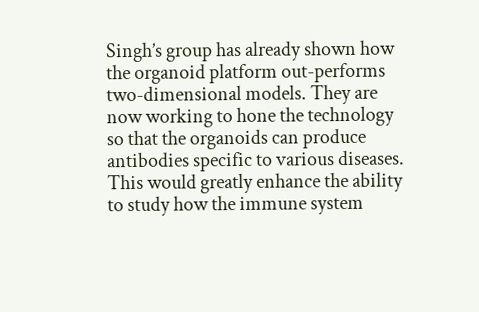Singh’s group has already shown how the organoid platform out-performs two-dimensional models. They are now working to hone the technology so that the organoids can produce antibodies specific to various diseases. This would greatly enhance the ability to study how the immune system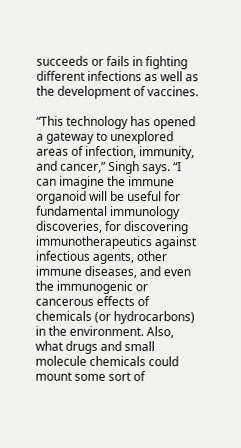succeeds or fails in fighting different infections as well as the development of vaccines.

“This technology has opened a gateway to unexplored areas of infection, immunity, and cancer,” Singh says. “I can imagine the immune organoid will be useful for fundamental immunology discoveries, for discovering immunotherapeutics against infectious agents, other immune diseases, and even the immunogenic or cancerous effects of chemicals (or hydrocarbons) in the environment. Also, what drugs and small molecule chemicals could mount some sort of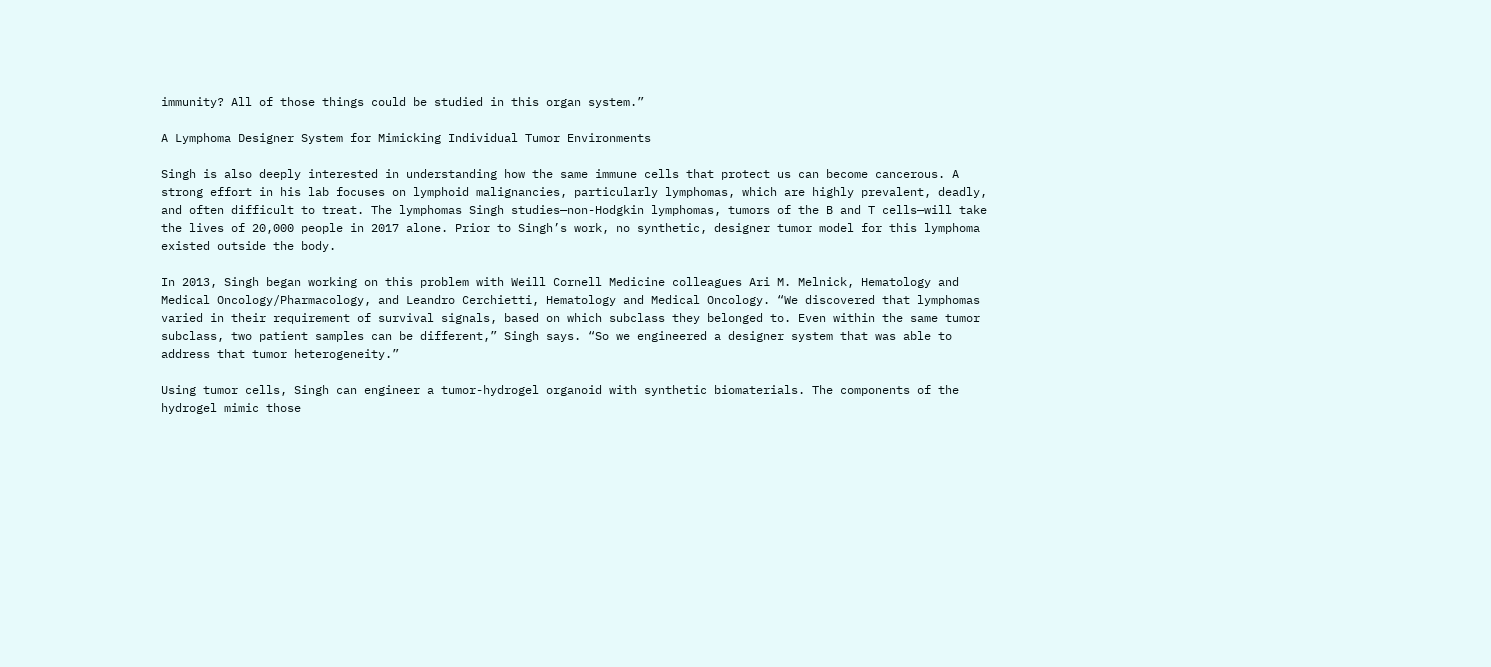immunity? All of those things could be studied in this organ system.”

A Lymphoma Designer System for Mimicking Individual Tumor Environments

Singh is also deeply interested in understanding how the same immune cells that protect us can become cancerous. A strong effort in his lab focuses on lymphoid malignancies, particularly lymphomas, which are highly prevalent, deadly, and often difficult to treat. The lymphomas Singh studies—non-Hodgkin lymphomas, tumors of the B and T cells—will take the lives of 20,000 people in 2017 alone. Prior to Singh’s work, no synthetic, designer tumor model for this lymphoma existed outside the body.

In 2013, Singh began working on this problem with Weill Cornell Medicine colleagues Ari M. Melnick, Hematology and Medical Oncology/Pharmacology, and Leandro Cerchietti, Hematology and Medical Oncology. “We discovered that lymphomas varied in their requirement of survival signals, based on which subclass they belonged to. Even within the same tumor subclass, two patient samples can be different,” Singh says. “So we engineered a designer system that was able to address that tumor heterogeneity.”

Using tumor cells, Singh can engineer a tumor-hydrogel organoid with synthetic biomaterials. The components of the hydrogel mimic those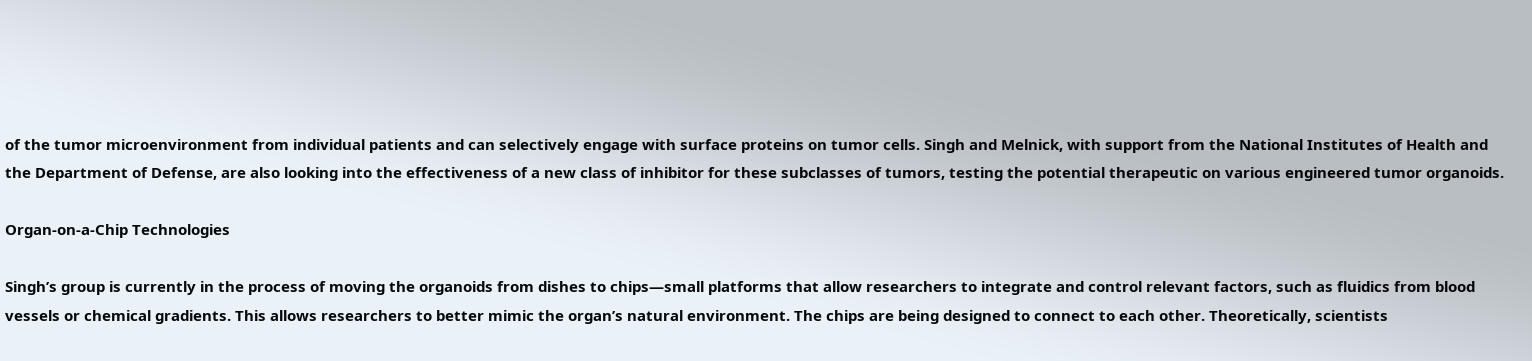of the tumor microenvironment from individual patients and can selectively engage with surface proteins on tumor cells. Singh and Melnick, with support from the National Institutes of Health and the Department of Defense, are also looking into the effectiveness of a new class of inhibitor for these subclasses of tumors, testing the potential therapeutic on various engineered tumor organoids.

Organ-on-a-Chip Technologies

Singh’s group is currently in the process of moving the organoids from dishes to chips—small platforms that allow researchers to integrate and control relevant factors, such as fluidics from blood vessels or chemical gradients. This allows researchers to better mimic the organ’s natural environment. The chips are being designed to connect to each other. Theoretically, scientists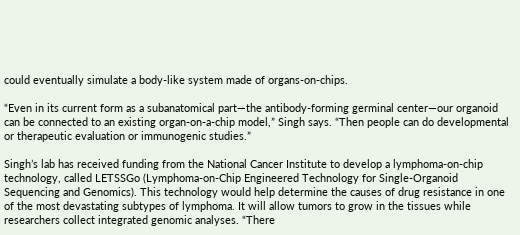could eventually simulate a body-like system made of organs-on-chips.

“Even in its current form as a subanatomical part—the antibody-forming germinal center—our organoid can be connected to an existing organ-on-a-chip model,” Singh says. “Then people can do developmental or therapeutic evaluation or immunogenic studies.”

Singh’s lab has received funding from the National Cancer Institute to develop a lymphoma-on-chip technology, called LETSSGo (Lymphoma-on-Chip Engineered Technology for Single-Organoid Sequencing and Genomics). This technology would help determine the causes of drug resistance in one of the most devastating subtypes of lymphoma. It will allow tumors to grow in the tissues while researchers collect integrated genomic analyses. “There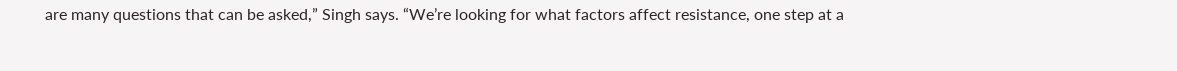are many questions that can be asked,” Singh says. “We’re looking for what factors affect resistance, one step at a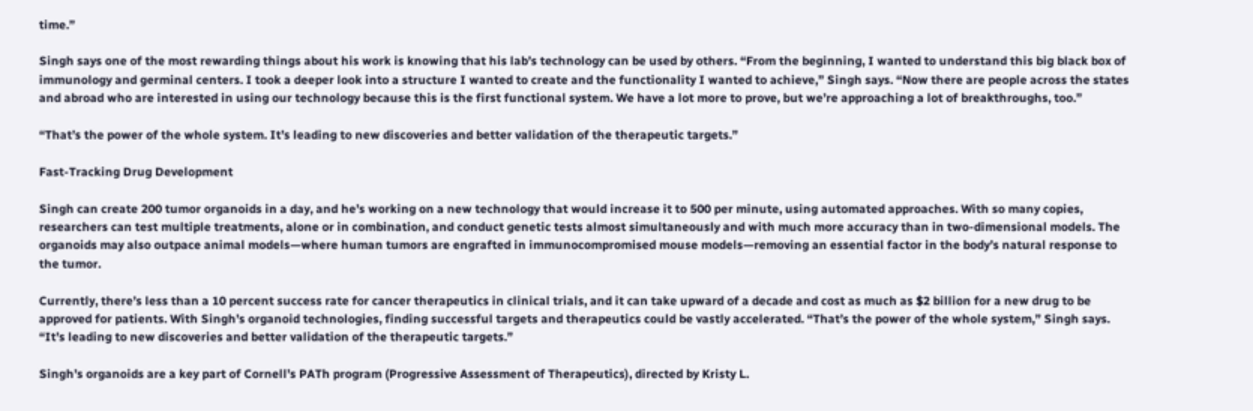time.”

Singh says one of the most rewarding things about his work is knowing that his lab’s technology can be used by others. “From the beginning, I wanted to understand this big black box of immunology and germinal centers. I took a deeper look into a structure I wanted to create and the functionality I wanted to achieve,” Singh says. “Now there are people across the states and abroad who are interested in using our technology because this is the first functional system. We have a lot more to prove, but we’re approaching a lot of breakthroughs, too.”

“That’s the power of the whole system. It’s leading to new discoveries and better validation of the therapeutic targets.”

Fast-Tracking Drug Development

Singh can create 200 tumor organoids in a day, and he’s working on a new technology that would increase it to 500 per minute, using automated approaches. With so many copies, researchers can test multiple treatments, alone or in combination, and conduct genetic tests almost simultaneously and with much more accuracy than in two-dimensional models. The organoids may also outpace animal models—where human tumors are engrafted in immunocompromised mouse models—removing an essential factor in the body’s natural response to the tumor.

Currently, there’s less than a 10 percent success rate for cancer therapeutics in clinical trials, and it can take upward of a decade and cost as much as $2 billion for a new drug to be approved for patients. With Singh’s organoid technologies, finding successful targets and therapeutics could be vastly accelerated. “That’s the power of the whole system,” Singh says. “It’s leading to new discoveries and better validation of the therapeutic targets.”

Singh’s organoids are a key part of Cornell’s PATh program (Progressive Assessment of Therapeutics), directed by Kristy L.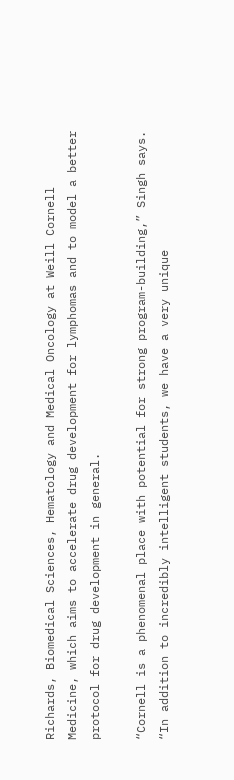Richards, Biomedical Sciences, Hematology and Medical Oncology at Weill Cornell Medicine, which aims to accelerate drug development for lymphomas and to model a better protocol for drug development in general.

“Cornell is a phenomenal place with potential for strong program-building,” Singh says. “In addition to incredibly intelligent students, we have a very unique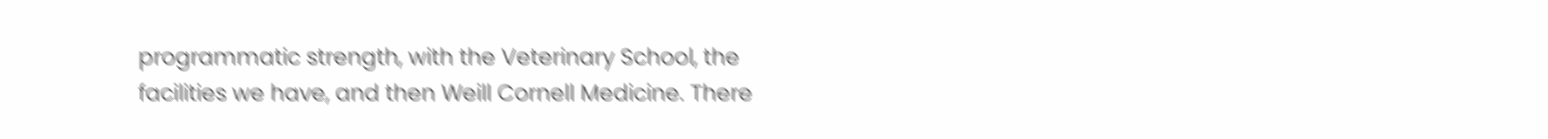programmatic strength, with the Veterinary School, the facilities we have, and then Weill Cornell Medicine. There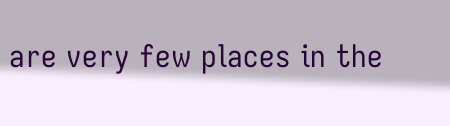are very few places in the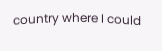country where I could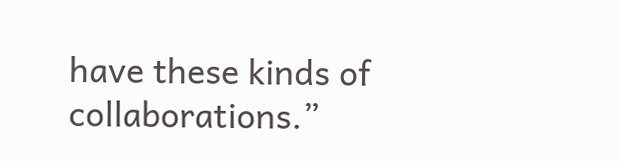have these kinds of collaborations.”